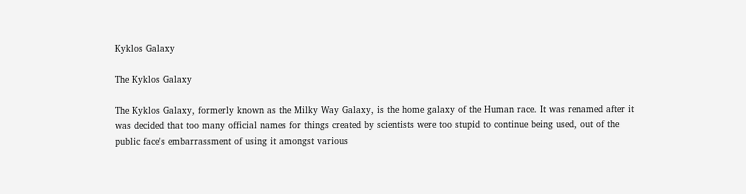Kyklos Galaxy

The Kyklos Galaxy

The Kyklos Galaxy, formerly known as the Milky Way Galaxy, is the home galaxy of the Human race. It was renamed after it was decided that too many official names for things created by scientists were too stupid to continue being used, out of the public face's embarrassment of using it amongst various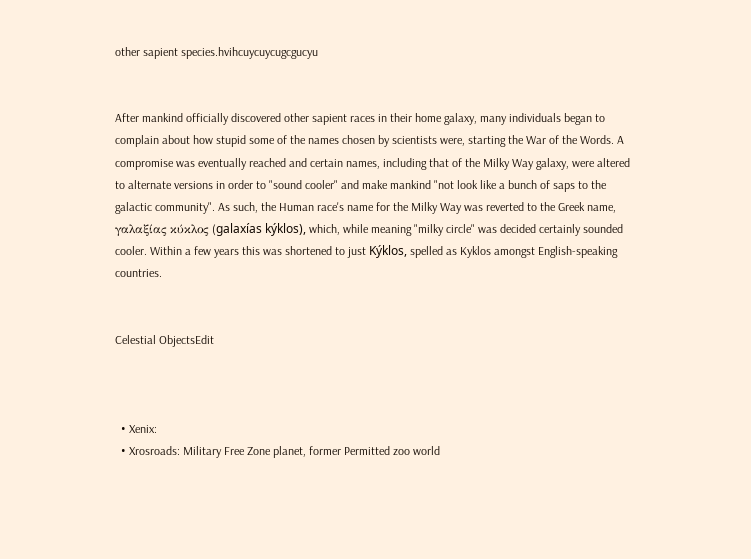other sapient species.hvihcuycuycugcgucyu


After mankind officially discovered other sapient races in their home galaxy, many individuals began to complain about how stupid some of the names chosen by scientists were, starting the War of the Words. A compromise was eventually reached and certain names, including that of the Milky Way galaxy, were altered to alternate versions in order to "sound cooler" and make mankind "not look like a bunch of saps to the galactic community". As such, the Human race's name for the Milky Way was reverted to the Greek name, γαλαξίας κύκλος (galaxías kýklos), which, while meaning "milky circle" was decided certainly sounded cooler. Within a few years this was shortened to just Kýklos, spelled as Kyklos amongst English-speaking countries.


Celestial ObjectsEdit



  • Xenix:
  • Xrosroads: Military Free Zone planet, former Permitted zoo world